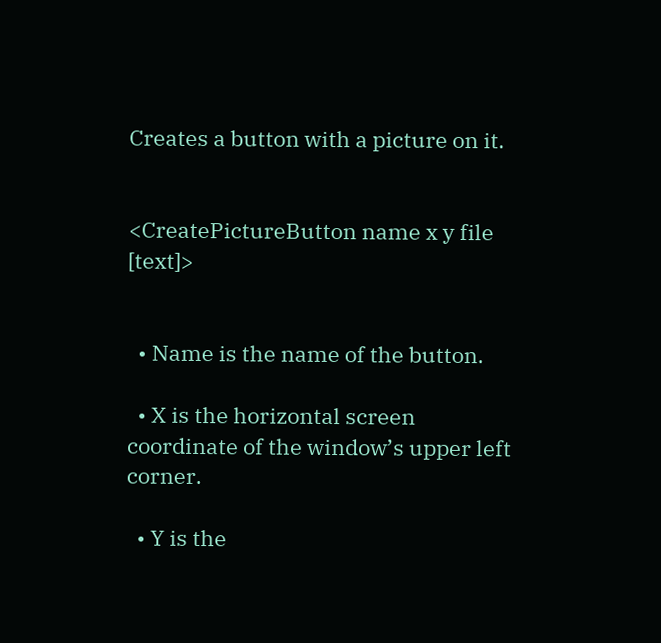Creates a button with a picture on it.


<CreatePictureButton name x y file [text]>


  • Name is the name of the button.

  • X is the horizontal screen coordinate of the window’s upper left corner.

  • Y is the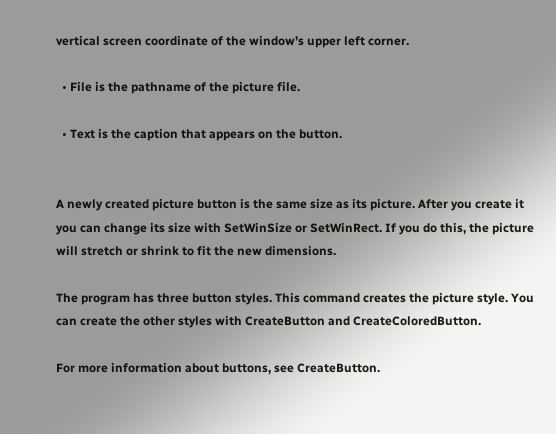vertical screen coordinate of the window’s upper left corner.

  • File is the pathname of the picture file.

  • Text is the caption that appears on the button.


A newly created picture button is the same size as its picture. After you create it you can change its size with SetWinSize or SetWinRect. If you do this, the picture will stretch or shrink to fit the new dimensions.

The program has three button styles. This command creates the picture style. You can create the other styles with CreateButton and CreateColoredButton.

For more information about buttons, see CreateButton.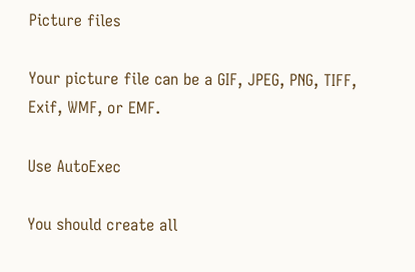Picture files

Your picture file can be a GIF, JPEG, PNG, TIFF, Exif, WMF, or EMF.

Use AutoExec

You should create all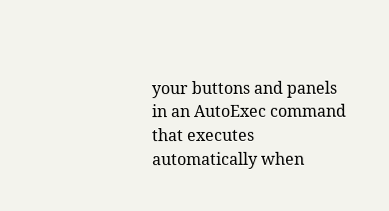your buttons and panels in an AutoExec command that executes automatically when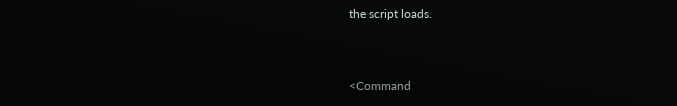the script loads.


<Command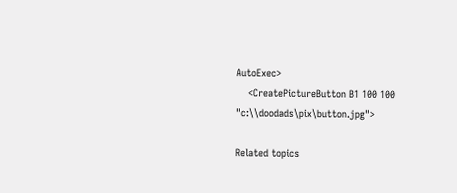AutoExec>
    <CreatePictureButton B1 100 100 "c:\\doodads\pix\button.jpg">

Related topics